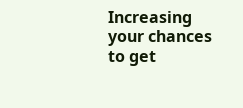Increasing your chances to get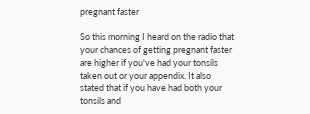pregnant faster

So this morning I heard on the radio that your chances of getting pregnant faster are higher if you've had your tonsils taken out or your appendix. It also stated that if you have had both your tonsils and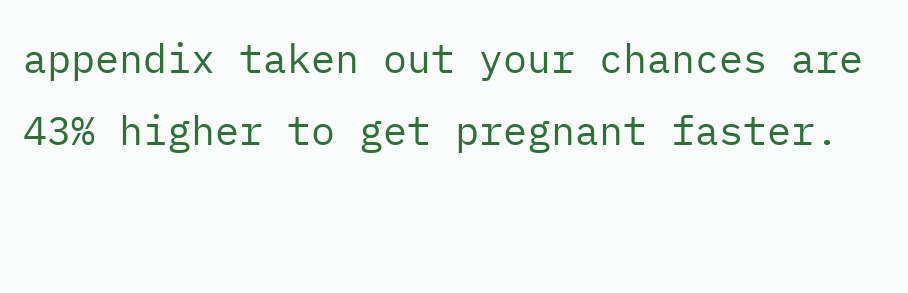appendix taken out your chances are 43% higher to get pregnant faster.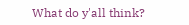What do y'all think?